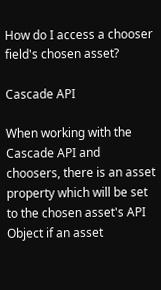How do I access a chooser field's chosen asset?

Cascade API

When working with the Cascade API and choosers, there is an asset property which will be set to the chosen asset's API Object if an asset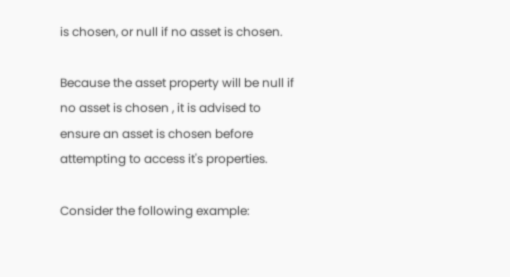is chosen, or null if no asset is chosen.

Because the asset property will be null if no asset is chosen , it is advised to ensure an asset is chosen before attempting to access it's properties.

Consider the following example: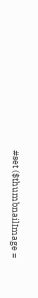#set ($thumbnailImage =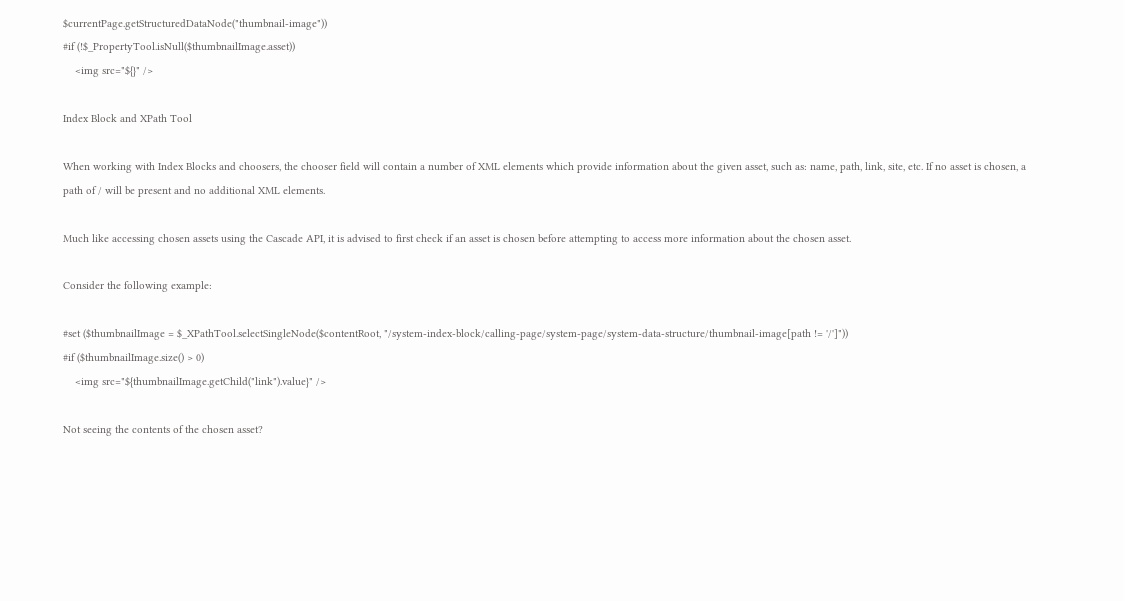$currentPage.getStructuredDataNode("thumbnail-image"))
#if (!$_PropertyTool.isNull($thumbnailImage.asset))
    <img src="${}" />

Index Block and XPath Tool

When working with Index Blocks and choosers, the chooser field will contain a number of XML elements which provide information about the given asset, such as: name, path, link, site, etc. If no asset is chosen, a path of / will be present and no additional XML elements.

Much like accessing chosen assets using the Cascade API, it is advised to first check if an asset is chosen before attempting to access more information about the chosen asset.

Consider the following example:

#set ($thumbnailImage = $_XPathTool.selectSingleNode($contentRoot, "/system-index-block/calling-page/system-page/system-data-structure/thumbnail-image[path != '/']"))
#if ($thumbnailImage.size() > 0)
    <img src="${thumbnailImage.getChild("link").value}" />

Not seeing the contents of the chosen asset?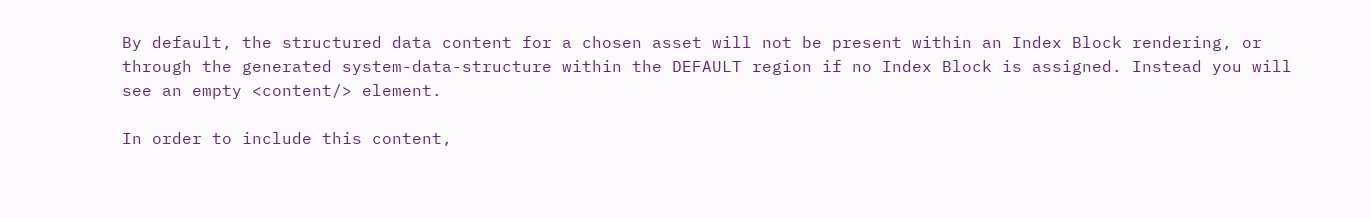By default, the structured data content for a chosen asset will not be present within an Index Block rendering, or through the generated system-data-structure within the DEFAULT region if no Index Block is assigned. Instead you will see an empty <content/> element.

In order to include this content,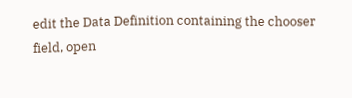edit the Data Definition containing the chooser field, open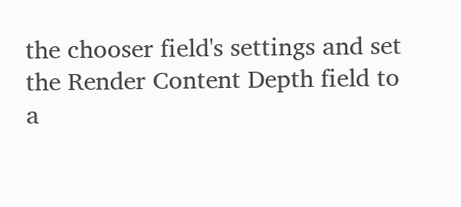the chooser field's settings and set the Render Content Depth field to a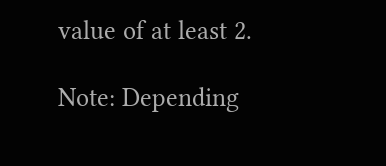value of at least 2.

Note: Depending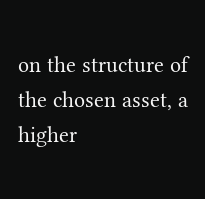on the structure of the chosen asset, a higher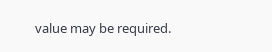value may be required.